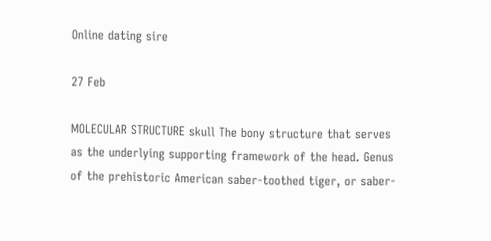Online dating sire

27 Feb

MOLECULAR STRUCTURE skull The bony structure that serves as the underlying supporting framework of the head. Genus of the prehistoric American saber-toothed tiger, or saber-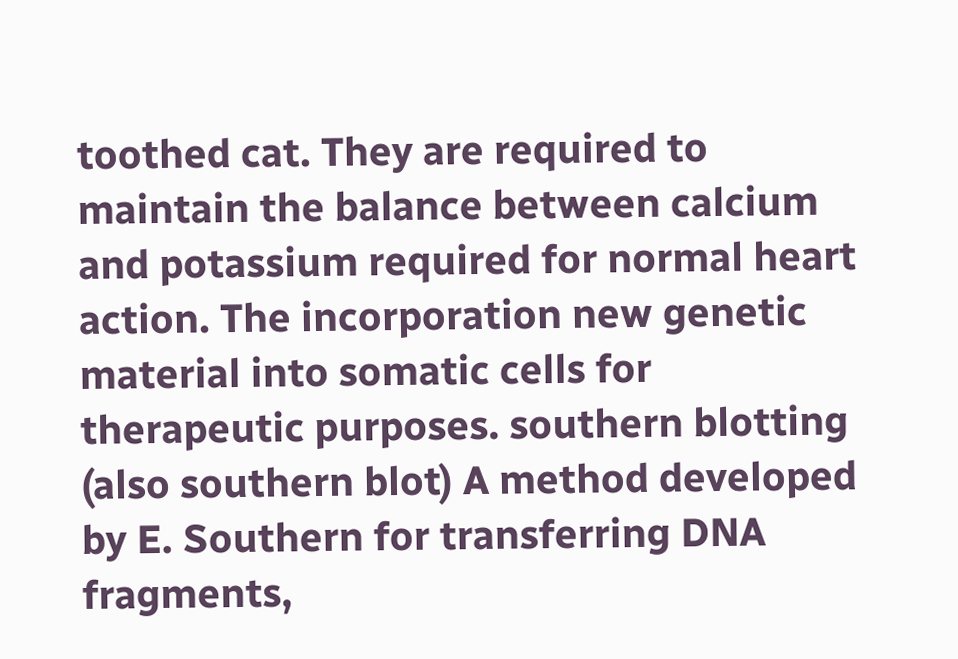toothed cat. They are required to maintain the balance between calcium and potassium required for normal heart action. The incorporation new genetic material into somatic cells for therapeutic purposes. southern blotting (also southern blot) A method developed by E. Southern for transferring DNA fragments,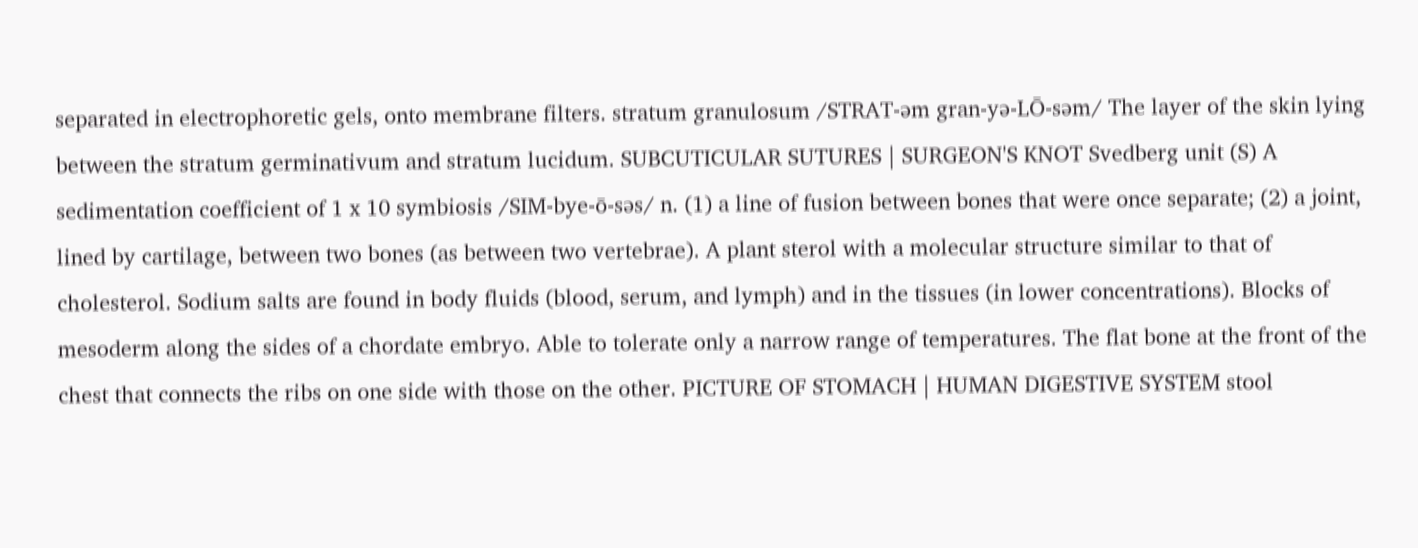separated in electrophoretic gels, onto membrane filters. stratum granulosum /STRAT-əm gran-yə-LŌ-səm/ The layer of the skin lying between the stratum germinativum and stratum lucidum. SUBCUTICULAR SUTURES | SURGEON'S KNOT Svedberg unit (S) A sedimentation coefficient of 1 x 10 symbiosis /SIM-bye-ō-səs/ n. (1) a line of fusion between bones that were once separate; (2) a joint, lined by cartilage, between two bones (as between two vertebrae). A plant sterol with a molecular structure similar to that of cholesterol. Sodium salts are found in body fluids (blood, serum, and lymph) and in the tissues (in lower concentrations). Blocks of mesoderm along the sides of a chordate embryo. Able to tolerate only a narrow range of temperatures. The flat bone at the front of the chest that connects the ribs on one side with those on the other. PICTURE OF STOMACH | HUMAN DIGESTIVE SYSTEM stool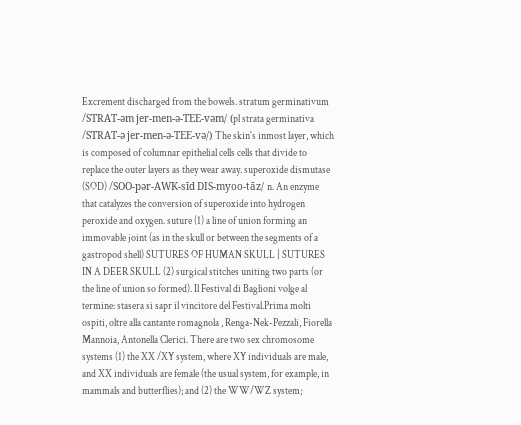Excrement discharged from the bowels. stratum germinativum /STRAT-əm jer-men-ə-TEE-vəm/ (pl strata germinativa /STRAT-ə jer-men-ə-TEE-və/) The skin's inmost layer, which is composed of columnar epithelial cells cells that divide to replace the outer layers as they wear away. superoxide dismutase (SOD) /SOO-pər-AWK-sīd DIS-myoo-tāz/ n. An enzyme that catalyzes the conversion of superoxide into hydrogen peroxide and oxygen. suture (1) a line of union forming an immovable joint (as in the skull or between the segments of a gastropod shell) SUTURES OF HUMAN SKULL | SUTURES IN A DEER SKULL (2) surgical stitches uniting two parts (or the line of union so formed). Il Festival di Baglioni volge al termine: stasera si sapr il vincitore del Festival.Prima molti ospiti, oltre alla cantante romagnola , Renga-Nek-Pezzali, Fiorella Mannoia, Antonella Clerici. There are two sex chromosome systems (1) the XX /XY system, where XY individuals are male, and XX individuals are female (the usual system, for example, in mammals and butterflies); and (2) the WW/WZ system;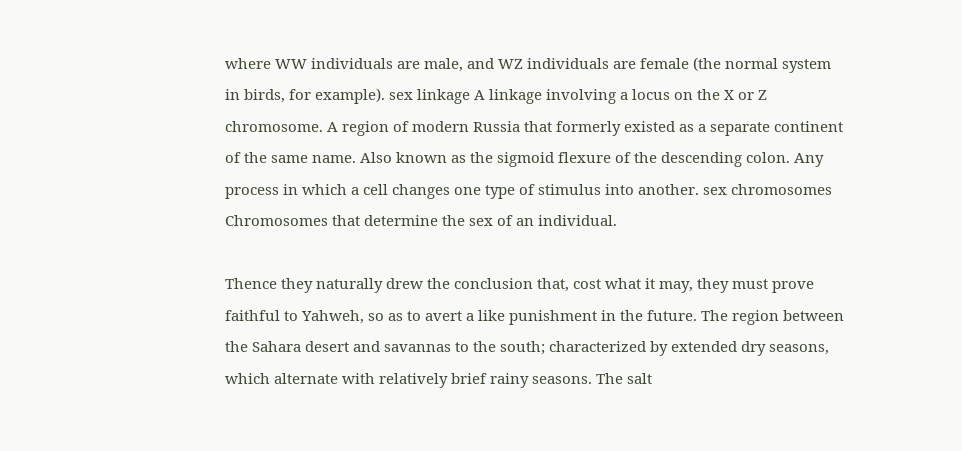where WW individuals are male, and WZ individuals are female (the normal system in birds, for example). sex linkage A linkage involving a locus on the X or Z chromosome. A region of modern Russia that formerly existed as a separate continent of the same name. Also known as the sigmoid flexure of the descending colon. Any process in which a cell changes one type of stimulus into another. sex chromosomes Chromosomes that determine the sex of an individual.

Thence they naturally drew the conclusion that, cost what it may, they must prove faithful to Yahweh, so as to avert a like punishment in the future. The region between the Sahara desert and savannas to the south; characterized by extended dry seasons, which alternate with relatively brief rainy seasons. The salt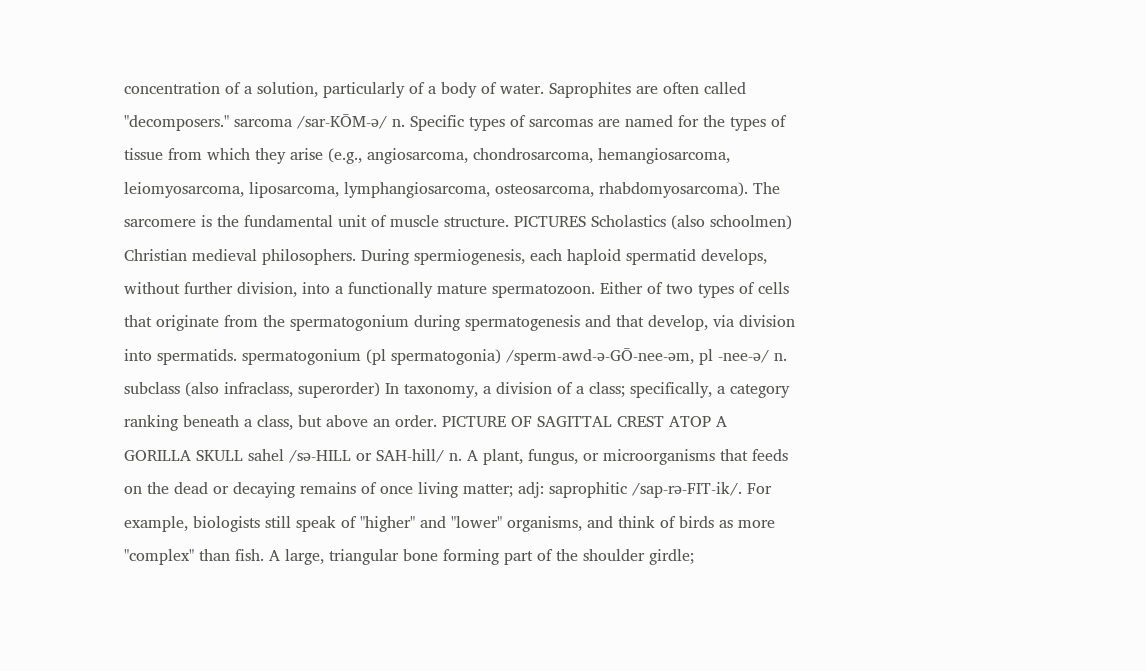concentration of a solution, particularly of a body of water. Saprophites are often called "decomposers." sarcoma /sar-KŌM-ə/ n. Specific types of sarcomas are named for the types of tissue from which they arise (e.g., angiosarcoma, chondrosarcoma, hemangiosarcoma, leiomyosarcoma, liposarcoma, lymphangiosarcoma, osteosarcoma, rhabdomyosarcoma). The sarcomere is the fundamental unit of muscle structure. PICTURES Scholastics (also schoolmen) Christian medieval philosophers. During spermiogenesis, each haploid spermatid develops, without further division, into a functionally mature spermatozoon. Either of two types of cells that originate from the spermatogonium during spermatogenesis and that develop, via division into spermatids. spermatogonium (pl spermatogonia) /sperm-awd-ə-GŌ-nee-əm, pl -nee-ə/ n. subclass (also infraclass, superorder) In taxonomy, a division of a class; specifically, a category ranking beneath a class, but above an order. PICTURE OF SAGITTAL CREST ATOP A GORILLA SKULL sahel /sə-HILL or SAH-hill/ n. A plant, fungus, or microorganisms that feeds on the dead or decaying remains of once living matter; adj: saprophitic /sap-rə-FIT-ik/. For example, biologists still speak of "higher" and "lower" organisms, and think of birds as more "complex" than fish. A large, triangular bone forming part of the shoulder girdle;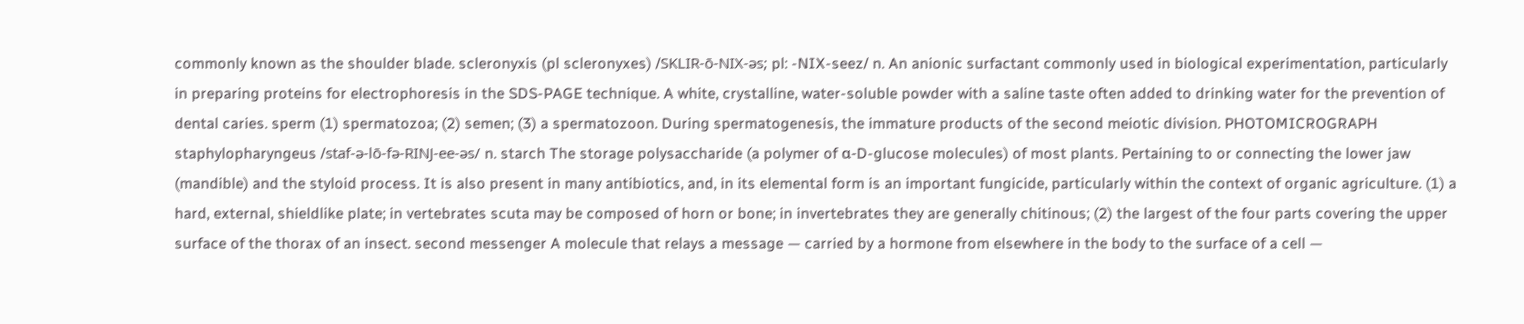commonly known as the shoulder blade. scleronyxis (pl scleronyxes) /SKLIR-ō-NIX-əs; pl: -NIX-seez/ n. An anionic surfactant commonly used in biological experimentation, particularly in preparing proteins for electrophoresis in the SDS-PAGE technique. A white, crystalline, water-soluble powder with a saline taste often added to drinking water for the prevention of dental caries. sperm (1) spermatozoa; (2) semen; (3) a spermatozoon. During spermatogenesis, the immature products of the second meiotic division. PHOTOMICROGRAPH staphylopharyngeus /staf-ə-lō-fə-RINJ-ee-əs/ n. starch The storage polysaccharide (a polymer of α-D-glucose molecules) of most plants. Pertaining to or connecting the lower jaw (mandible) and the styloid process. It is also present in many antibiotics, and, in its elemental form is an important fungicide, particularly within the context of organic agriculture. (1) a hard, external, shieldlike plate; in vertebrates scuta may be composed of horn or bone; in invertebrates they are generally chitinous; (2) the largest of the four parts covering the upper surface of the thorax of an insect. second messenger A molecule that relays a message — carried by a hormone from elsewhere in the body to the surface of a cell —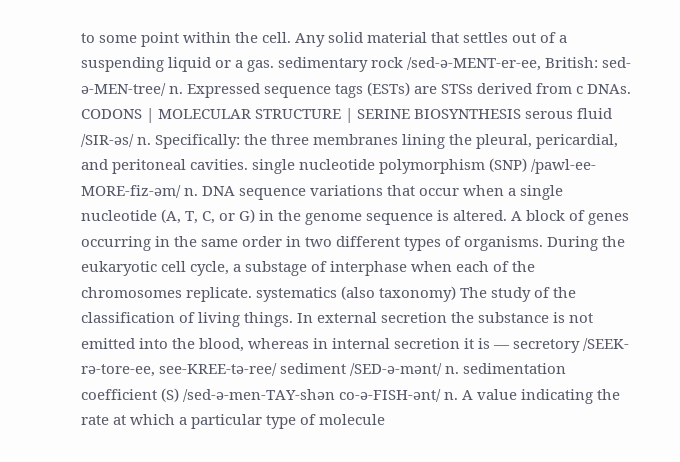to some point within the cell. Any solid material that settles out of a suspending liquid or a gas. sedimentary rock /sed-ə-MENT-er-ee, British: sed-ə-MEN-tree/ n. Expressed sequence tags (ESTs) are STSs derived from c DNAs. CODONS | MOLECULAR STRUCTURE | SERINE BIOSYNTHESIS serous fluid /SIR-əs/ n. Specifically: the three membranes lining the pleural, pericardial, and peritoneal cavities. single nucleotide polymorphism (SNP) /pawl-ee-MORE-fiz-əm/ n. DNA sequence variations that occur when a single nucleotide (A, T, C, or G) in the genome sequence is altered. A block of genes occurring in the same order in two different types of organisms. During the eukaryotic cell cycle, a substage of interphase when each of the chromosomes replicate. systematics (also taxonomy) The study of the classification of living things. In external secretion the substance is not emitted into the blood, whereas in internal secretion it is — secretory /SEEK-rə-tore-ee, see-KREE-tə-ree/ sediment /SED-ə-mənt/ n. sedimentation coefficient (S) /sed-ə-men-TAY-shən co-ə-FISH-ənt/ n. A value indicating the rate at which a particular type of molecule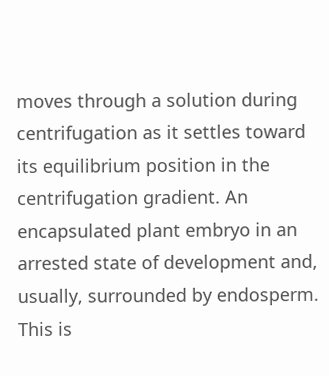moves through a solution during centrifugation as it settles toward its equilibrium position in the centrifugation gradient. An encapsulated plant embryo in an arrested state of development and, usually, surrounded by endosperm. This is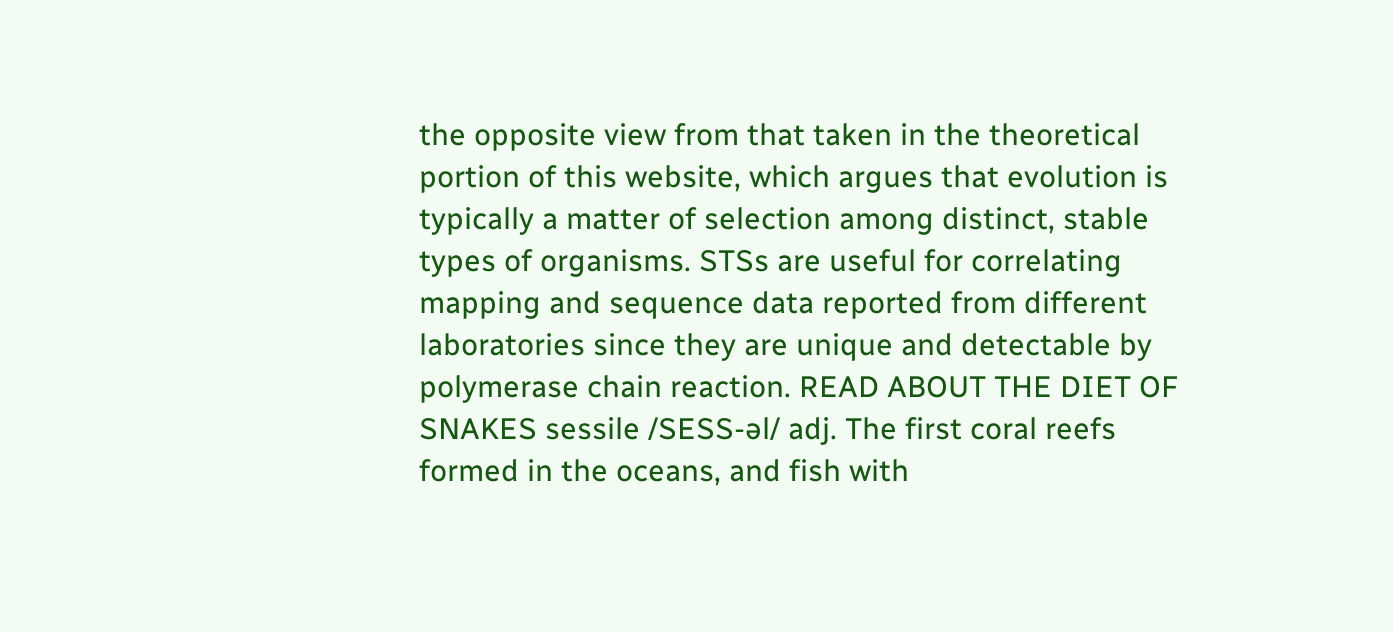the opposite view from that taken in the theoretical portion of this website, which argues that evolution is typically a matter of selection among distinct, stable types of organisms. STSs are useful for correlating mapping and sequence data reported from different laboratories since they are unique and detectable by polymerase chain reaction. READ ABOUT THE DIET OF SNAKES sessile /SESS-əl/ adj. The first coral reefs formed in the oceans, and fish with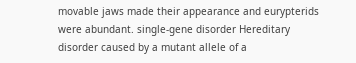movable jaws made their appearance and eurypterids were abundant. single-gene disorder Hereditary disorder caused by a mutant allele of a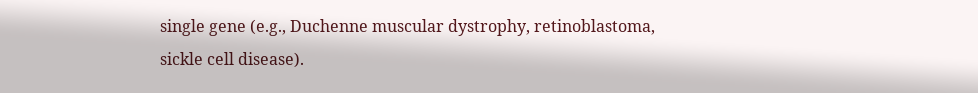single gene (e.g., Duchenne muscular dystrophy, retinoblastoma, sickle cell disease).